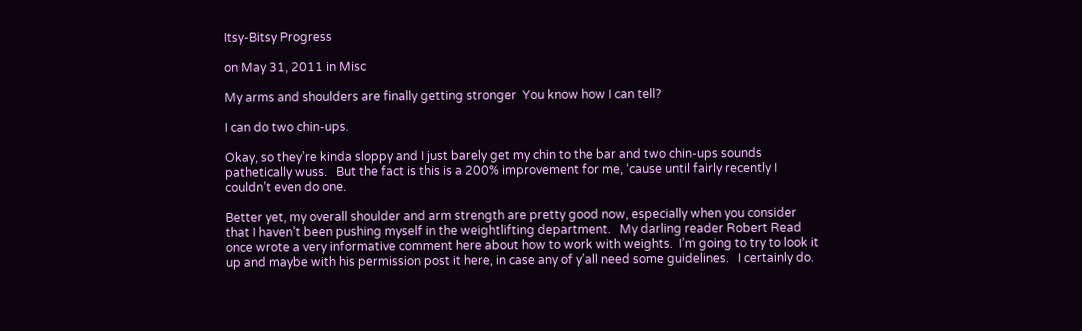Itsy-Bitsy Progress

on May 31, 2011 in Misc

My arms and shoulders are finally getting stronger  You know how I can tell?

I can do two chin-ups.

Okay, so they’re kinda sloppy and I just barely get my chin to the bar and two chin-ups sounds pathetically wuss.   But the fact is this is a 200% improvement for me, ‘cause until fairly recently I couldn’t even do one.

Better yet, my overall shoulder and arm strength are pretty good now, especially when you consider that I haven’t been pushing myself in the weightlifting department.   My darling reader Robert Read once wrote a very informative comment here about how to work with weights.  I’m going to try to look it up and maybe with his permission post it here, in case any of y’all need some guidelines.   I certainly do.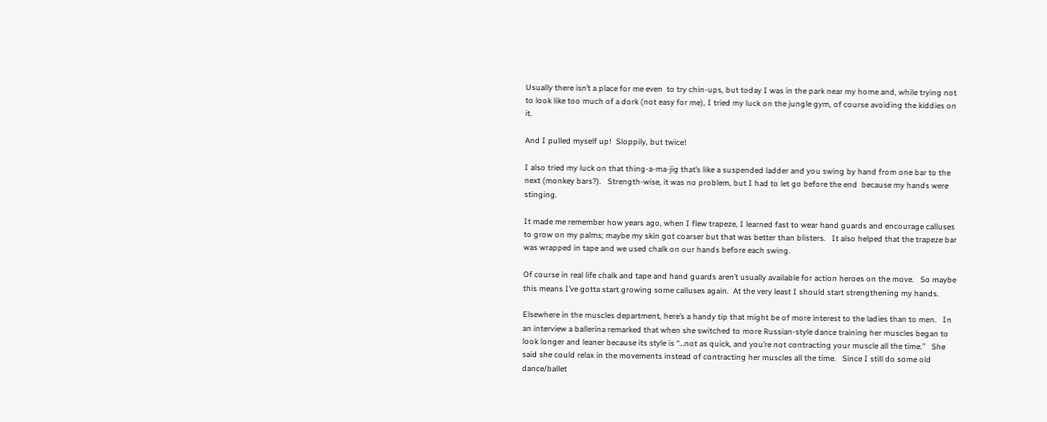Usually there isn’t a place for me even  to try chin-ups, but today I was in the park near my home and, while trying not to look like too much of a dork (not easy for me), I tried my luck on the jungle gym, of course avoiding the kiddies on it.

And I pulled myself up!  Sloppily, but twice!

I also tried my luck on that thing-a-ma-jig that’s like a suspended ladder and you swing by hand from one bar to the next (monkey bars?).   Strength-wise, it was no problem, but I had to let go before the end  because my hands were stinging.

It made me remember how years ago, when I flew trapeze, I learned fast to wear hand guards and encourage calluses to grow on my palms; maybe my skin got coarser but that was better than blisters.   It also helped that the trapeze bar was wrapped in tape and we used chalk on our hands before each swing.

Of course in real life chalk and tape and hand guards aren’t usually available for action heroes on the move.   So maybe this means I’ve gotta start growing some calluses again.  At the very least I should start strengthening my hands.

Elsewhere in the muscles department, here’s a handy tip that might be of more interest to the ladies than to men.   In an interview a ballerina remarked that when she switched to more Russian-style dance training her muscles began to look longer and leaner because its style is “…not as quick, and you’re not contracting your muscle all the time.”   She said she could relax in the movements instead of contracting her muscles all the time.   Since I still do some old dance/ballet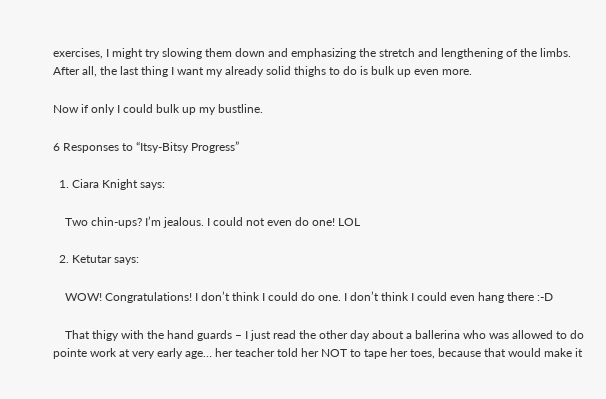exercises, I might try slowing them down and emphasizing the stretch and lengthening of the limbs.   After all, the last thing I want my already solid thighs to do is bulk up even more.

Now if only I could bulk up my bustline.

6 Responses to “Itsy-Bitsy Progress”

  1. Ciara Knight says:

    Two chin-ups? I’m jealous. I could not even do one! LOL

  2. Ketutar says:

    WOW! Congratulations! I don’t think I could do one. I don’t think I could even hang there :-D

    That thigy with the hand guards – I just read the other day about a ballerina who was allowed to do pointe work at very early age… her teacher told her NOT to tape her toes, because that would make it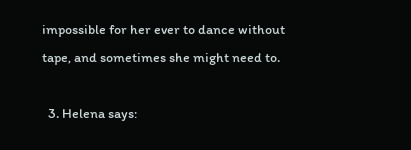impossible for her ever to dance without tape, and sometimes she might need to.

  3. Helena says: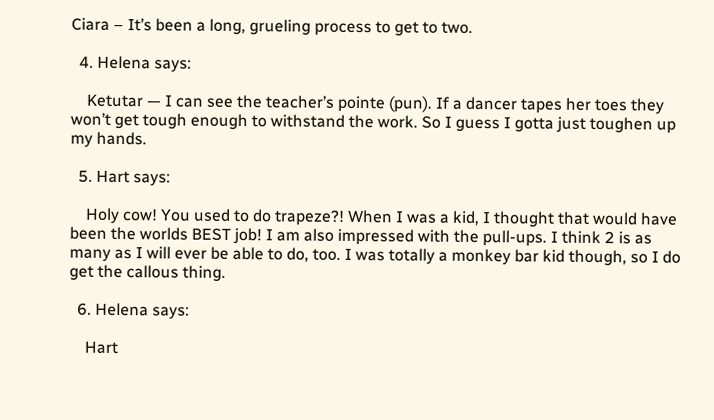Ciara – It’s been a long, grueling process to get to two.

  4. Helena says:

    Ketutar — I can see the teacher’s pointe (pun). If a dancer tapes her toes they won’t get tough enough to withstand the work. So I guess I gotta just toughen up my hands.

  5. Hart says:

    Holy cow! You used to do trapeze?! When I was a kid, I thought that would have been the worlds BEST job! I am also impressed with the pull-ups. I think 2 is as many as I will ever be able to do, too. I was totally a monkey bar kid though, so I do get the callous thing.

  6. Helena says:

    Hart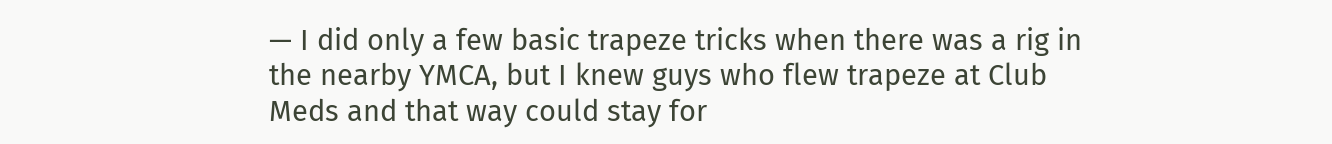— I did only a few basic trapeze tricks when there was a rig in the nearby YMCA, but I knew guys who flew trapeze at Club Meds and that way could stay for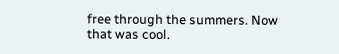free through the summers. Now that was cool.